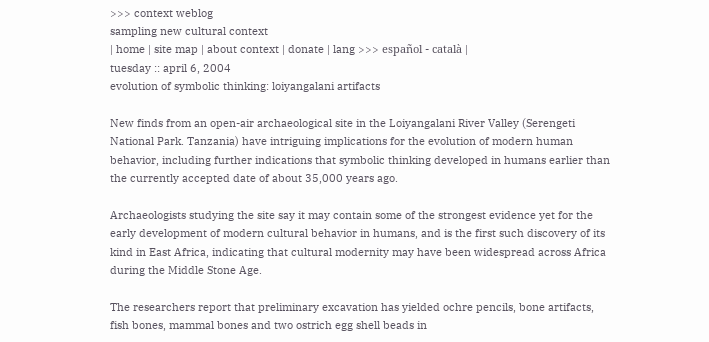>>> context weblog
sampling new cultural context
| home | site map | about context | donate | lang >>> español - català |
tuesday :: april 6, 2004
evolution of symbolic thinking: loiyangalani artifacts

New finds from an open-air archaeological site in the Loiyangalani River Valley (Serengeti National Park. Tanzania) have intriguing implications for the evolution of modern human behavior, including further indications that symbolic thinking developed in humans earlier than the currently accepted date of about 35,000 years ago.

Archaeologists studying the site say it may contain some of the strongest evidence yet for the early development of modern cultural behavior in humans, and is the first such discovery of its kind in East Africa, indicating that cultural modernity may have been widespread across Africa during the Middle Stone Age.

The researchers report that preliminary excavation has yielded ochre pencils, bone artifacts, fish bones, mammal bones and two ostrich egg shell beads in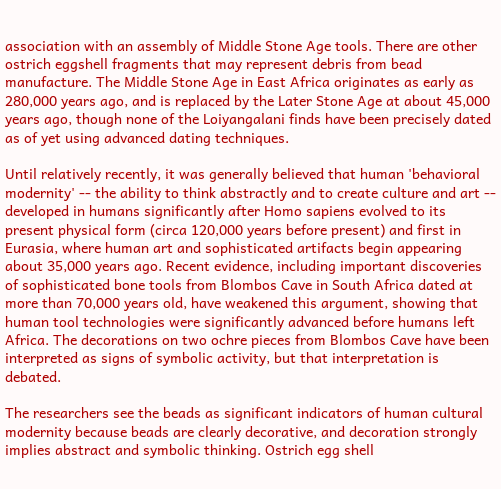association with an assembly of Middle Stone Age tools. There are other ostrich eggshell fragments that may represent debris from bead manufacture. The Middle Stone Age in East Africa originates as early as 280,000 years ago, and is replaced by the Later Stone Age at about 45,000 years ago, though none of the Loiyangalani finds have been precisely dated as of yet using advanced dating techniques.

Until relatively recently, it was generally believed that human 'behavioral modernity' -- the ability to think abstractly and to create culture and art -- developed in humans significantly after Homo sapiens evolved to its present physical form (circa 120,000 years before present) and first in Eurasia, where human art and sophisticated artifacts begin appearing about 35,000 years ago. Recent evidence, including important discoveries of sophisticated bone tools from Blombos Cave in South Africa dated at more than 70,000 years old, have weakened this argument, showing that human tool technologies were significantly advanced before humans left Africa. The decorations on two ochre pieces from Blombos Cave have been interpreted as signs of symbolic activity, but that interpretation is debated.

The researchers see the beads as significant indicators of human cultural modernity because beads are clearly decorative, and decoration strongly implies abstract and symbolic thinking. Ostrich egg shell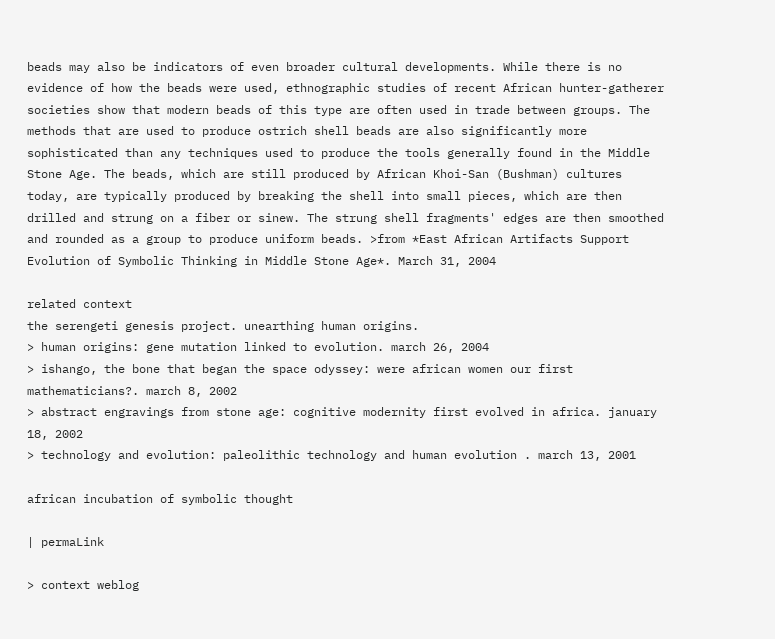beads may also be indicators of even broader cultural developments. While there is no evidence of how the beads were used, ethnographic studies of recent African hunter-gatherer societies show that modern beads of this type are often used in trade between groups. The methods that are used to produce ostrich shell beads are also significantly more sophisticated than any techniques used to produce the tools generally found in the Middle Stone Age. The beads, which are still produced by African Khoi-San (Bushman) cultures today, are typically produced by breaking the shell into small pieces, which are then drilled and strung on a fiber or sinew. The strung shell fragments' edges are then smoothed and rounded as a group to produce uniform beads. >from *East African Artifacts Support Evolution of Symbolic Thinking in Middle Stone Age*. March 31, 2004

related context
the serengeti genesis project. unearthing human origins.
> human origins: gene mutation linked to evolution. march 26, 2004
> ishango, the bone that began the space odyssey: were african women our first mathematicians?. march 8, 2002
> abstract engravings from stone age: cognitive modernity first evolved in africa. january 18, 2002
> technology and evolution: paleolithic technology and human evolution . march 13, 2001

african incubation of symbolic thought

| permaLink

> context weblog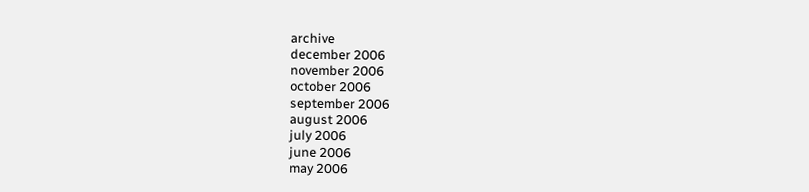archive
december 2006
november 2006
october 2006
september 2006
august 2006
july 2006
june 2006
may 2006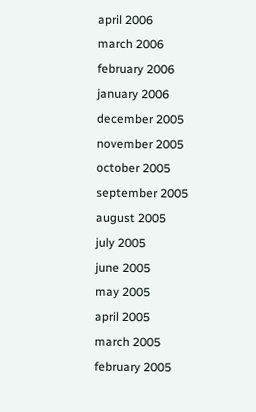april 2006
march 2006
february 2006
january 2006
december 2005
november 2005
october 2005
september 2005
august 2005
july 2005
june 2005
may 2005
april 2005
march 2005
february 2005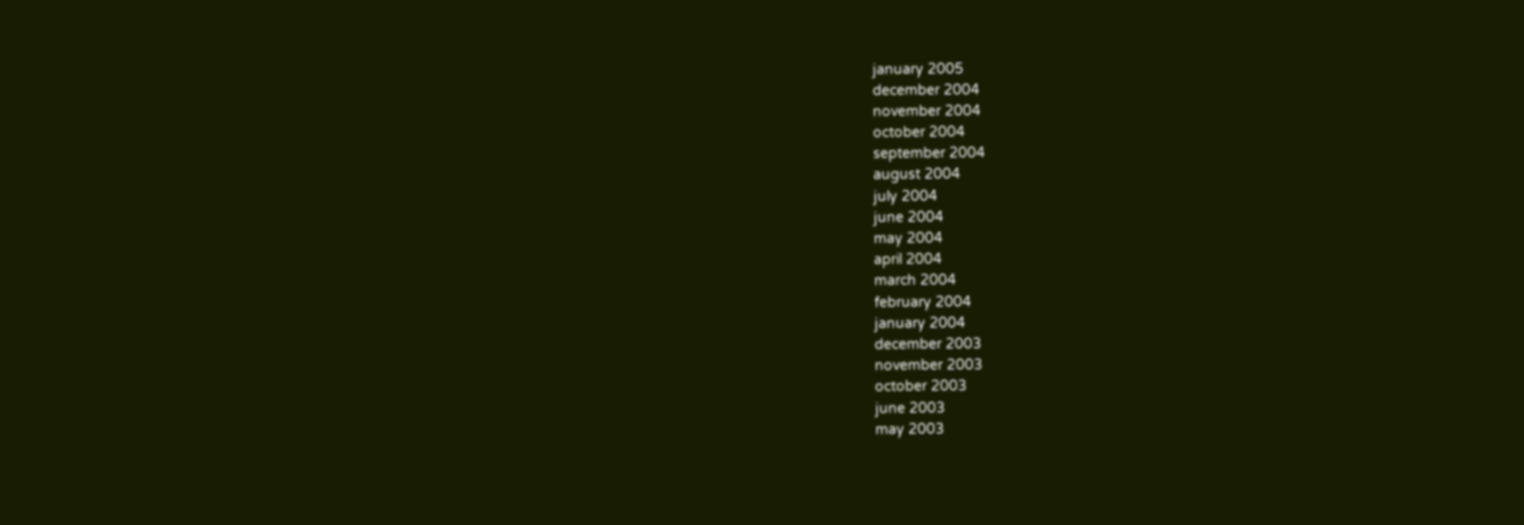january 2005
december 2004
november 2004
october 2004
september 2004
august 2004
july 2004
june 2004
may 2004
april 2004
march 2004
february 2004
january 2004
december 2003
november 2003
october 2003
june 2003
may 2003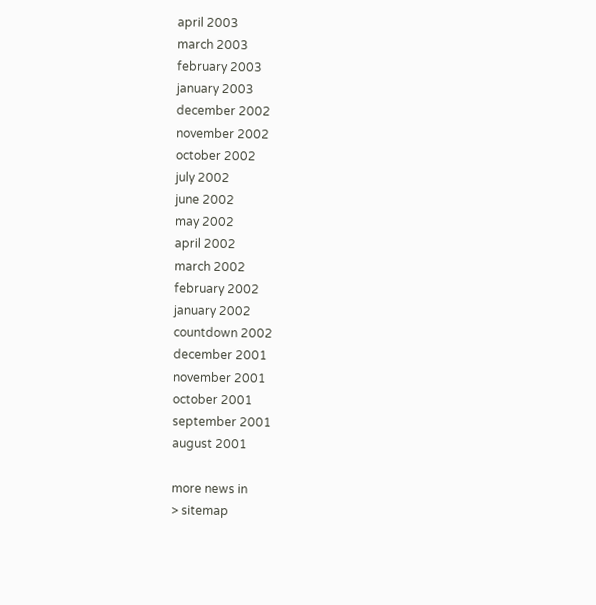april 2003
march 2003
february 2003
january 2003
december 2002
november 2002
october 2002
july 2002
june 2002
may 2002
april 2002
march 2002
february 2002
january 2002
countdown 2002
december 2001
november 2001
october 2001
september 2001
august 2001

more news in
> sitemap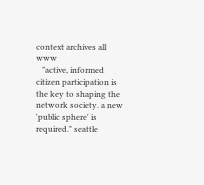context archives all www
   "active, informed citizen participation is the key to shaping the network society. a new 'public sphere' is required." seattle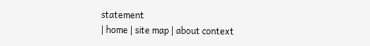statement
| home | site map | about context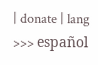| donate | lang >>> español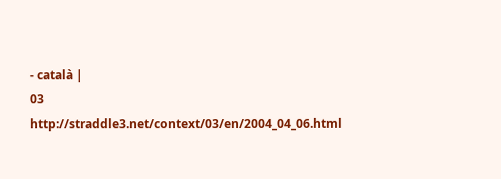- català |
03 http://straddle3.net/context/03/en/2004_04_06.html